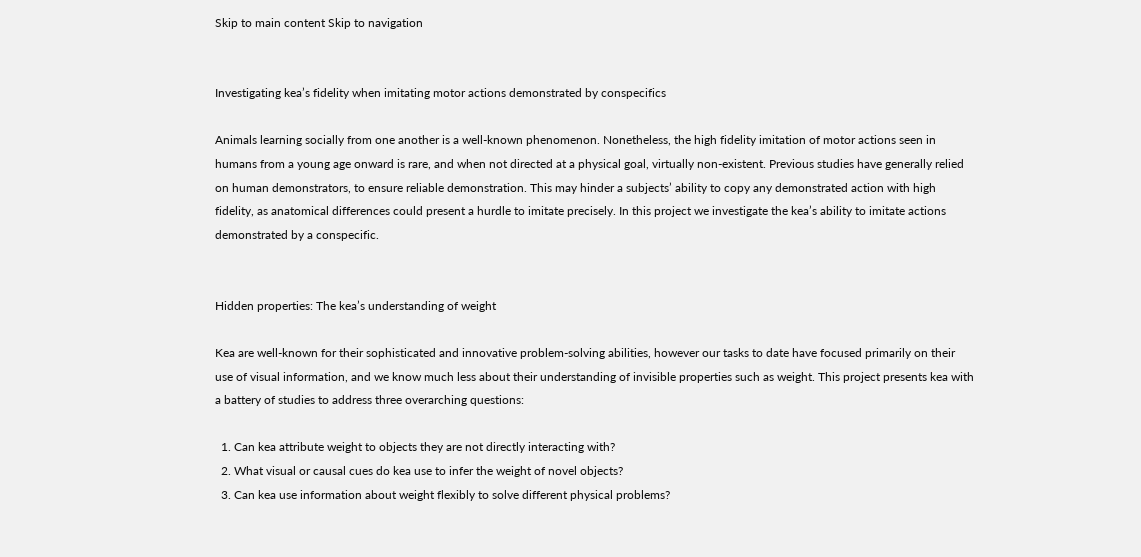Skip to main content Skip to navigation


Investigating kea’s fidelity when imitating motor actions demonstrated by conspecifics

Animals learning socially from one another is a well-known phenomenon. Nonetheless, the high fidelity imitation of motor actions seen in humans from a young age onward is rare, and when not directed at a physical goal, virtually non-existent. Previous studies have generally relied on human demonstrators, to ensure reliable demonstration. This may hinder a subjects’ ability to copy any demonstrated action with high fidelity, as anatomical differences could present a hurdle to imitate precisely. In this project we investigate the kea’s ability to imitate actions demonstrated by a conspecific.


Hidden properties: The kea’s understanding of weight

Kea are well-known for their sophisticated and innovative problem-solving abilities, however our tasks to date have focused primarily on their use of visual information, and we know much less about their understanding of invisible properties such as weight. This project presents kea with a battery of studies to address three overarching questions:

  1. Can kea attribute weight to objects they are not directly interacting with?
  2. What visual or causal cues do kea use to infer the weight of novel objects?
  3. Can kea use information about weight flexibly to solve different physical problems?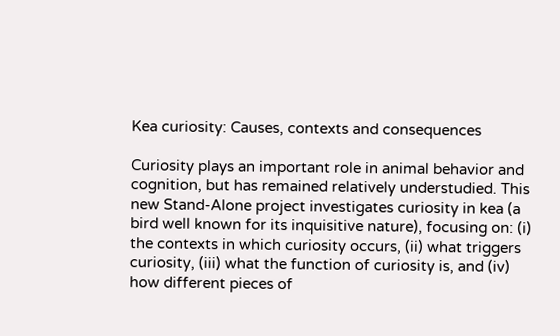Kea curiosity: Causes, contexts and consequences

Curiosity plays an important role in animal behavior and cognition, but has remained relatively understudied. This new Stand-Alone project investigates curiosity in kea (a bird well known for its inquisitive nature), focusing on: (i) the contexts in which curiosity occurs, (ii) what triggers curiosity, (iii) what the function of curiosity is, and (iv) how different pieces of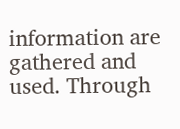information are gathered and used. Through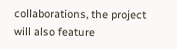collaborations, the project will also feature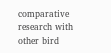comparative research with other bird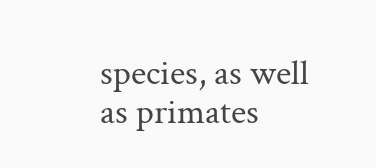species, as well as primates